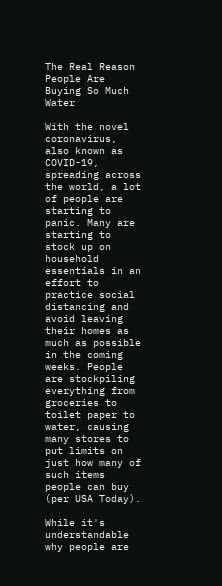The Real Reason People Are Buying So Much Water

With the novel coronavirus, also known as COVID-19, spreading across the world, a lot of people are starting to panic. Many are starting to stock up on household essentials in an effort to practice social distancing and avoid leaving their homes as much as possible in the coming weeks. People are stockpiling everything from groceries to toilet paper to water, causing many stores to put limits on just how many of such items people can buy (per USA Today).

While it's understandable why people are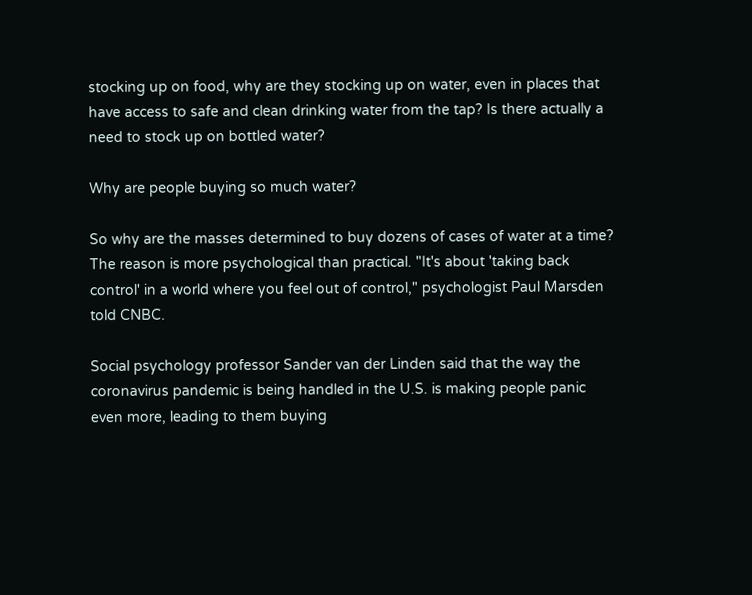stocking up on food, why are they stocking up on water, even in places that have access to safe and clean drinking water from the tap? Is there actually a need to stock up on bottled water?

Why are people buying so much water?

So why are the masses determined to buy dozens of cases of water at a time? The reason is more psychological than practical. "It's about 'taking back control' in a world where you feel out of control," psychologist Paul Marsden told CNBC.

Social psychology professor Sander van der Linden said that the way the coronavirus pandemic is being handled in the U.S. is making people panic even more, leading to them buying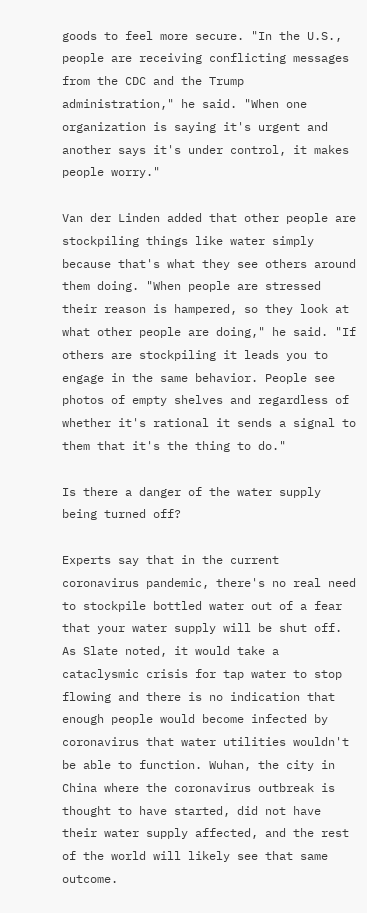goods to feel more secure. "In the U.S., people are receiving conflicting messages from the CDC and the Trump administration," he said. "When one organization is saying it's urgent and another says it's under control, it makes people worry."

Van der Linden added that other people are stockpiling things like water simply because that's what they see others around them doing. "When people are stressed their reason is hampered, so they look at what other people are doing," he said. "If others are stockpiling it leads you to engage in the same behavior. People see photos of empty shelves and regardless of whether it's rational it sends a signal to them that it's the thing to do."

Is there a danger of the water supply being turned off?

Experts say that in the current coronavirus pandemic, there's no real need to stockpile bottled water out of a fear that your water supply will be shut off. As Slate noted, it would take a cataclysmic crisis for tap water to stop flowing and there is no indication that enough people would become infected by coronavirus that water utilities wouldn't be able to function. Wuhan, the city in China where the coronavirus outbreak is thought to have started, did not have their water supply affected, and the rest of the world will likely see that same outcome.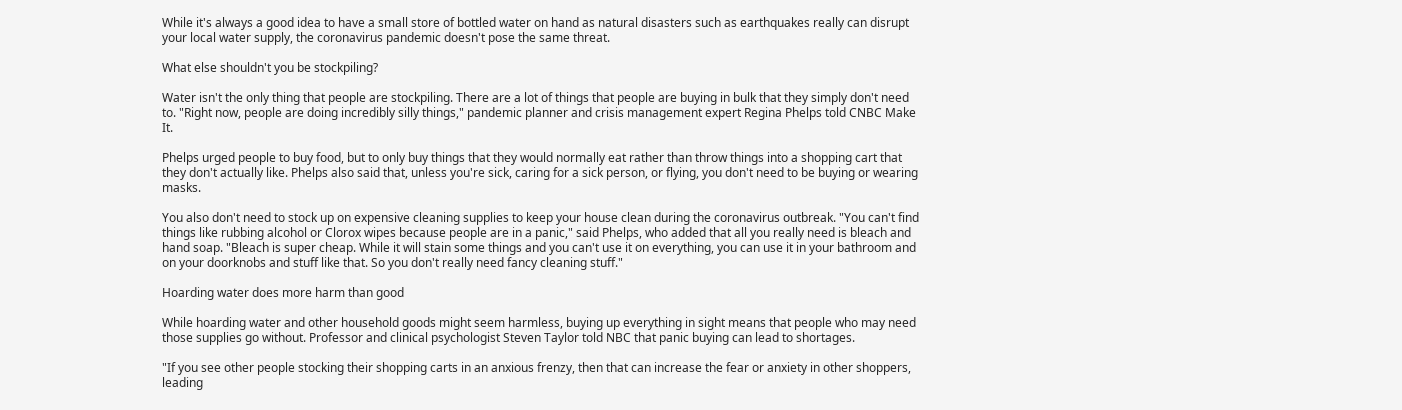While it's always a good idea to have a small store of bottled water on hand as natural disasters such as earthquakes really can disrupt your local water supply, the coronavirus pandemic doesn't pose the same threat.

What else shouldn't you be stockpiling?

Water isn't the only thing that people are stockpiling. There are a lot of things that people are buying in bulk that they simply don't need to. "Right now, people are doing incredibly silly things," pandemic planner and crisis management expert Regina Phelps told CNBC Make It.

Phelps urged people to buy food, but to only buy things that they would normally eat rather than throw things into a shopping cart that they don't actually like. Phelps also said that, unless you're sick, caring for a sick person, or flying, you don't need to be buying or wearing masks.

You also don't need to stock up on expensive cleaning supplies to keep your house clean during the coronavirus outbreak. "You can't find things like rubbing alcohol or Clorox wipes because people are in a panic," said Phelps, who added that all you really need is bleach and hand soap. "Bleach is super cheap. While it will stain some things and you can't use it on everything, you can use it in your bathroom and on your doorknobs and stuff like that. So you don't really need fancy cleaning stuff."

Hoarding water does more harm than good

While hoarding water and other household goods might seem harmless, buying up everything in sight means that people who may need those supplies go without. Professor and clinical psychologist Steven Taylor told NBC that panic buying can lead to shortages.

"If you see other people stocking their shopping carts in an anxious frenzy, then that can increase the fear or anxiety in other shoppers, leading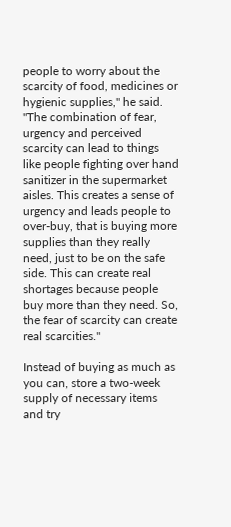people to worry about the scarcity of food, medicines or hygienic supplies," he said. "The combination of fear, urgency and perceived scarcity can lead to things like people fighting over hand sanitizer in the supermarket aisles. This creates a sense of urgency and leads people to over-buy, that is buying more supplies than they really need, just to be on the safe side. This can create real shortages because people buy more than they need. So, the fear of scarcity can create real scarcities."

Instead of buying as much as you can, store a two-week supply of necessary items and try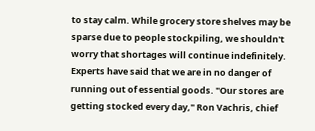to stay calm. While grocery store shelves may be sparse due to people stockpiling, we shouldn't worry that shortages will continue indefinitely. Experts have said that we are in no danger of running out of essential goods. "Our stores are getting stocked every day," Ron Vachris, chief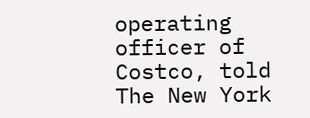operating officer of Costco, told The New York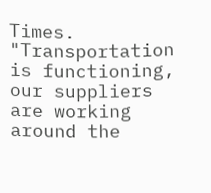Times. "Transportation is functioning, our suppliers are working around the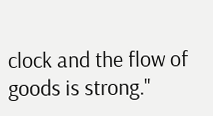clock and the flow of goods is strong."